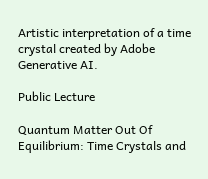Artistic interpretation of a time crystal created by Adobe Generative AI.

Public Lecture

Quantum Matter Out Of Equilibrium: Time Crystals and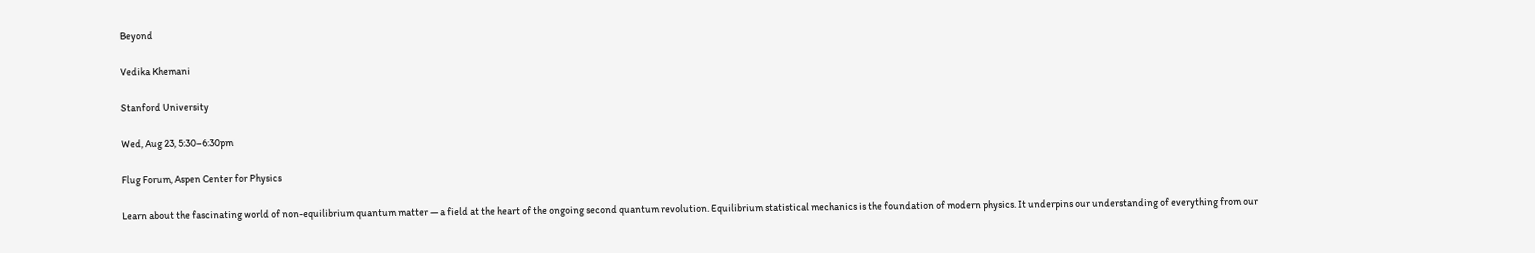Beyond

Vedika Khemani

Stanford University

Wed, Aug 23, 5:30–6:30pm

Flug Forum, Aspen Center for Physics

Learn about the fascinating world of non-equilibrium quantum matter — a field at the heart of the ongoing second quantum revolution. Equilibrium statistical mechanics is the foundation of modern physics. It underpins our understanding of everything from our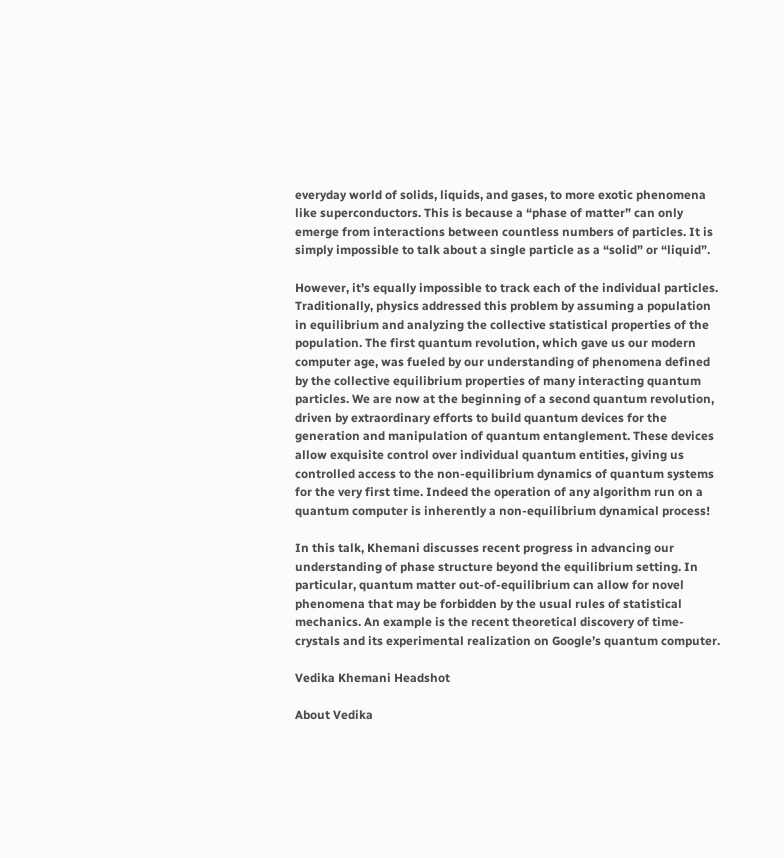everyday world of solids, liquids, and gases, to more exotic phenomena like superconductors. This is because a “phase of matter” can only emerge from interactions between countless numbers of particles. It is simply impossible to talk about a single particle as a “solid” or “liquid”.

However, it’s equally impossible to track each of the individual particles. Traditionally, physics addressed this problem by assuming a population in equilibrium and analyzing the collective statistical properties of the population. The first quantum revolution, which gave us our modern computer age, was fueled by our understanding of phenomena defined by the collective equilibrium properties of many interacting quantum particles. We are now at the beginning of a second quantum revolution, driven by extraordinary efforts to build quantum devices for the generation and manipulation of quantum entanglement. These devices allow exquisite control over individual quantum entities, giving us controlled access to the non-equilibrium dynamics of quantum systems for the very first time. Indeed the operation of any algorithm run on a quantum computer is inherently a non-equilibrium dynamical process!

In this talk, Khemani discusses recent progress in advancing our understanding of phase structure beyond the equilibrium setting. In particular, quantum matter out-of-equilibrium can allow for novel phenomena that may be forbidden by the usual rules of statistical mechanics. An example is the recent theoretical discovery of time-crystals and its experimental realization on Google’s quantum computer.

Vedika Khemani Headshot

About Vedika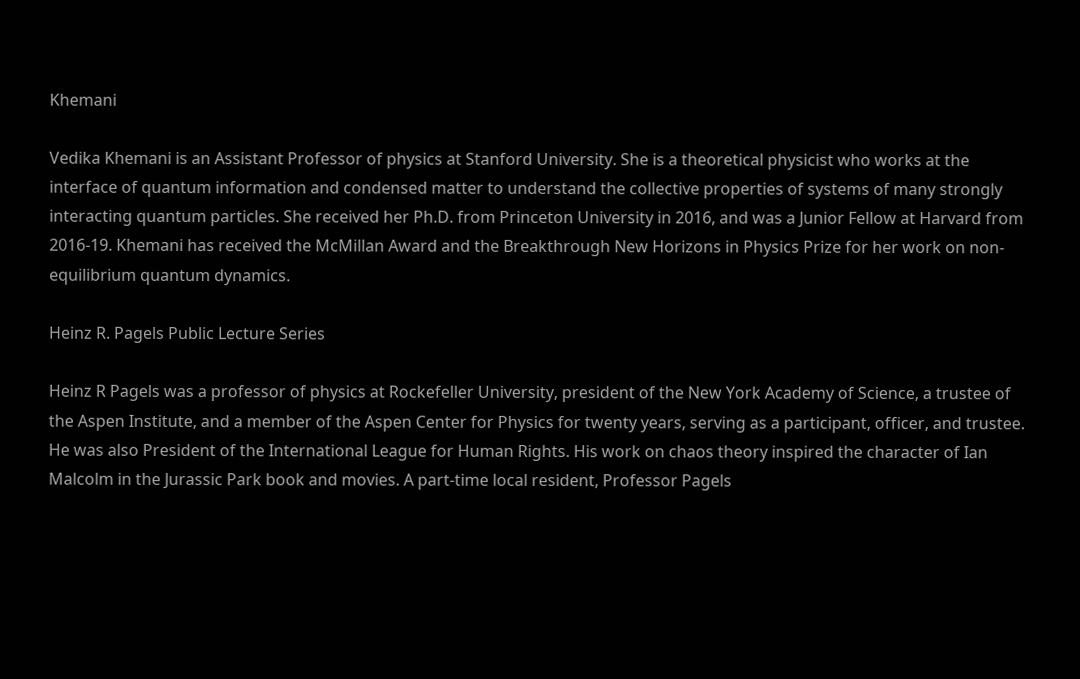Khemani

Vedika Khemani is an Assistant Professor of physics at Stanford University. She is a theoretical physicist who works at the interface of quantum information and condensed matter to understand the collective properties of systems of many strongly interacting quantum particles. She received her Ph.D. from Princeton University in 2016, and was a Junior Fellow at Harvard from 2016-19. Khemani has received the McMillan Award and the Breakthrough New Horizons in Physics Prize for her work on non-equilibrium quantum dynamics.

Heinz R. Pagels Public Lecture Series

Heinz R Pagels was a professor of physics at Rockefeller University, president of the New York Academy of Science, a trustee of the Aspen Institute, and a member of the Aspen Center for Physics for twenty years, serving as a participant, officer, and trustee. He was also President of the International League for Human Rights. His work on chaos theory inspired the character of Ian Malcolm in the Jurassic Park book and movies. A part-time local resident, Professor Pagels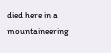died here in a mountaineering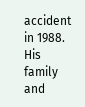accident in 1988. His family and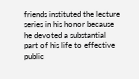friends instituted the lecture series in his honor because he devoted a substantial part of his life to effective public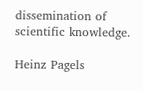dissemination of scientific knowledge.

Heinz Pagels